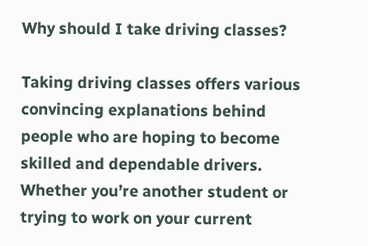Why should I take driving classes?

Taking driving classes offers various convincing explanations behind people who are hoping to become skilled and dependable drivers. Whether you’re another student or trying to work on your current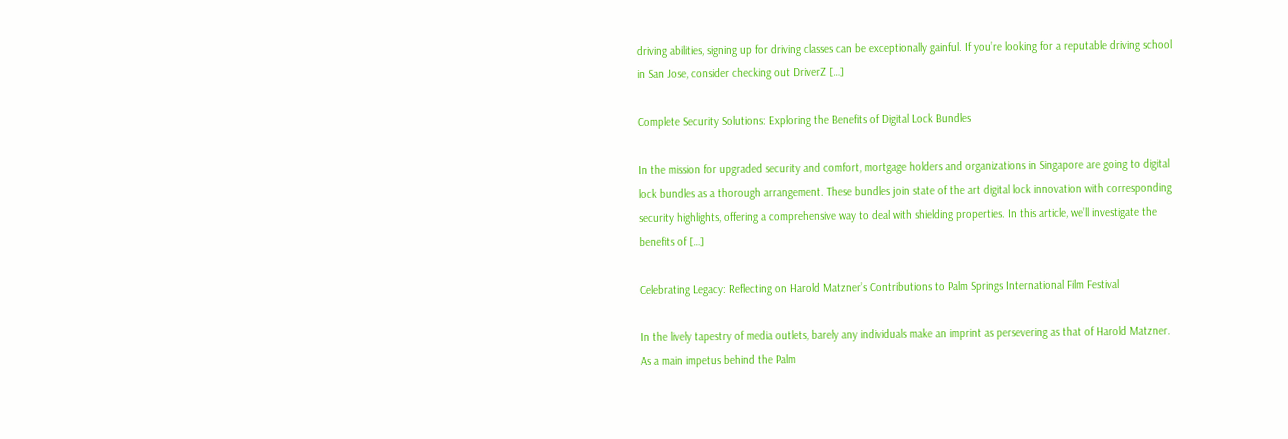driving abilities, signing up for driving classes can be exceptionally gainful. If you’re looking for a reputable driving school in San Jose, consider checking out DriverZ […]

Complete Security Solutions: Exploring the Benefits of Digital Lock Bundles

In the mission for upgraded security and comfort, mortgage holders and organizations in Singapore are going to digital lock bundles as a thorough arrangement. These bundles join state of the art digital lock innovation with corresponding security highlights, offering a comprehensive way to deal with shielding properties. In this article, we’ll investigate the benefits of […]

Celebrating Legacy: Reflecting on Harold Matzner’s Contributions to Palm Springs International Film Festival

In the lively tapestry of media outlets, barely any individuals make an imprint as persevering as that of Harold Matzner. As a main impetus behind the Palm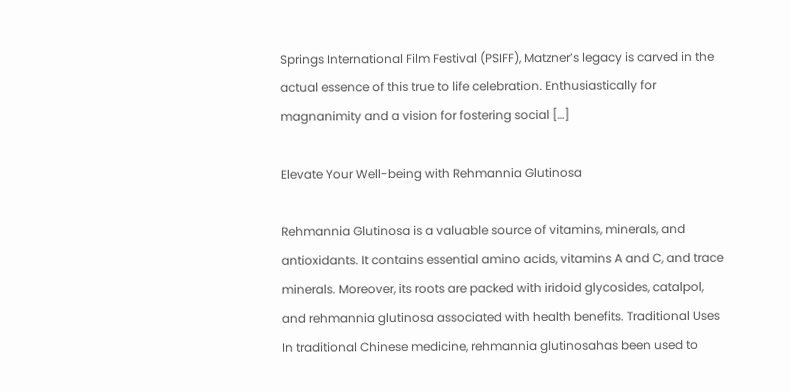Springs International Film Festival (PSIFF), Matzner’s legacy is carved in the actual essence of this true to life celebration. Enthusiastically for magnanimity and a vision for fostering social […]

Elevate Your Well-being with Rehmannia Glutinosa

Rehmannia Glutinosa is a valuable source of vitamins, minerals, and antioxidants. It contains essential amino acids, vitamins A and C, and trace minerals. Moreover, its roots are packed with iridoid glycosides, catalpol, and rehmannia glutinosa associated with health benefits. Traditional Uses In traditional Chinese medicine, rehmannia glutinosahas been used to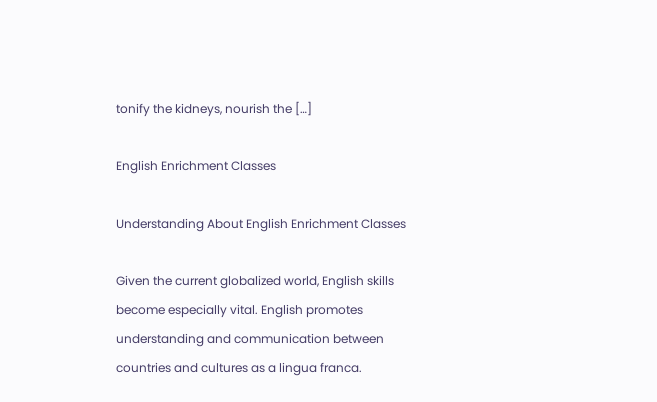tonify the kidneys, nourish the […]

English Enrichment Classes

Understanding About English Enrichment Classes

Given the current globalized world, English skills become especially vital. English promotes understanding and communication between countries and cultures as a lingua franca.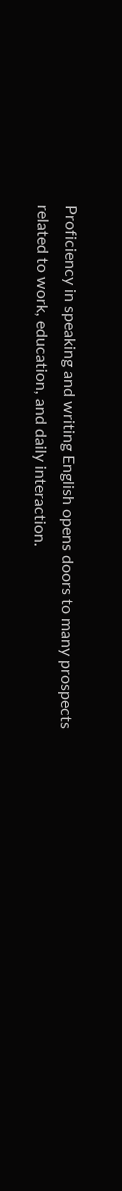Proficiency in speaking and writing English opens doors to many prospects related to work, education, and daily interaction.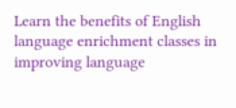Learn the benefits of English language enrichment classes in improving language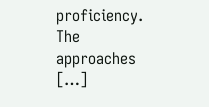proficiency. The approaches […]